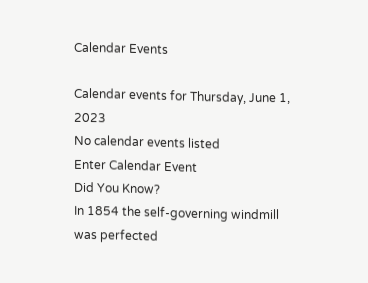Calendar Events

Calendar events for Thursday, June 1, 2023
No calendar events listed
Enter Calendar Event
Did You Know?
In 1854 the self-governing windmill was perfected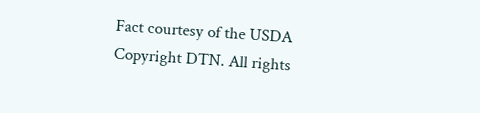Fact courtesy of the USDA
Copyright DTN. All rights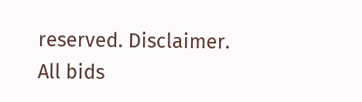reserved. Disclaimer.
All bids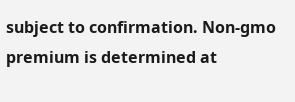subject to confirmation. Non-gmo premium is determined at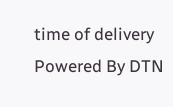time of delivery
Powered By DTN